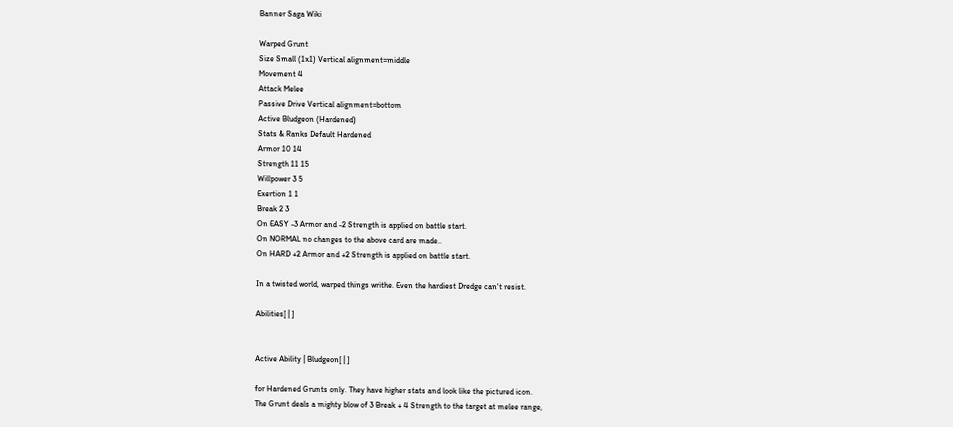Banner Saga Wiki

Warped Grunt
Size Small (1x1) Vertical alignment=middle
Movement 4
Attack Melee
Passive Drive Vertical alignment=bottom
Active Bludgeon (Hardened)
Stats & Ranks Default Hardened
Armor 10 14
Strength 11 15
Willpower 3 5
Exertion 1 1
Break 2 3
On EASY -3 Armor and -2 Strength is applied on battle start.
On NORMAL no changes to the above card are made..
On HARD +2 Armor and +2 Strength is applied on battle start.

In a twisted world, warped things writhe. Even the hardiest Dredge can't resist.

Abilities[ | ]


Active Ability | Bludgeon[ | ]

for Hardened Grunts only. They have higher stats and look like the pictured icon.
The Grunt deals a mighty blow of 3 Break + 4 Strength to the target at melee range,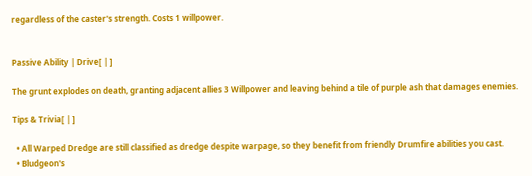regardless of the caster's strength. Costs 1 willpower.


Passive Ability | Drive[ | ]

The grunt explodes on death, granting adjacent allies 3 Willpower and leaving behind a tile of purple ash that damages enemies.

Tips & Trivia[ | ]

  • All Warped Dredge are still classified as dredge despite warpage, so they benefit from friendly Drumfire abilities you cast.
  • Bludgeon's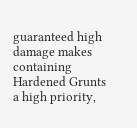guaranteed high damage makes containing Hardened Grunts a high priority,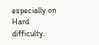especially on Hard difficulty.